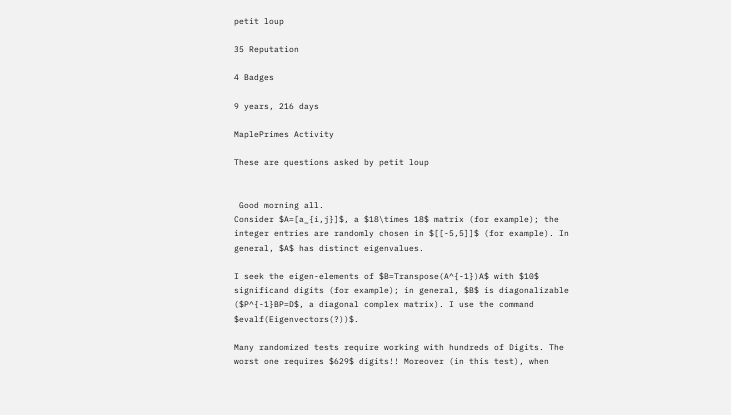petit loup

35 Reputation

4 Badges

9 years, 216 days

MaplePrimes Activity

These are questions asked by petit loup


 Good morning all.
Consider $A=[a_{i,j}]$, a $18\times 18$ matrix (for example); the integer entries are randomly chosen in $[[-5,5]]$ (for example). In general, $A$ has distinct eigenvalues.

I seek the eigen-elements of $B=Transpose(A^{-1})A$ with $10$ significand digits (for example); in general, $B$ is diagonalizable ($P^{-1}BP=D$, a diagonal complex matrix). I use the command $evalf(Eigenvectors(?))$.

Many randomized tests require working with hundreds of Digits. The worst one requires $629$ digits!! Moreover (in this test), when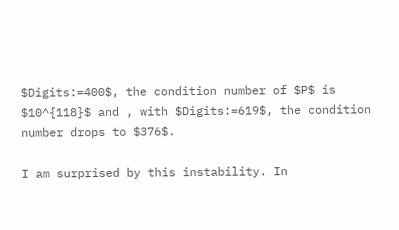$Digits:=400$, the condition number of $P$ is $10^{118}$ and , with $Digits:=619$, the condition number drops to $376$.

I am surprised by this instability. In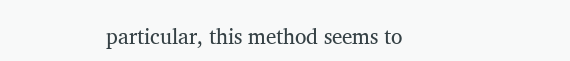particular, this method seems to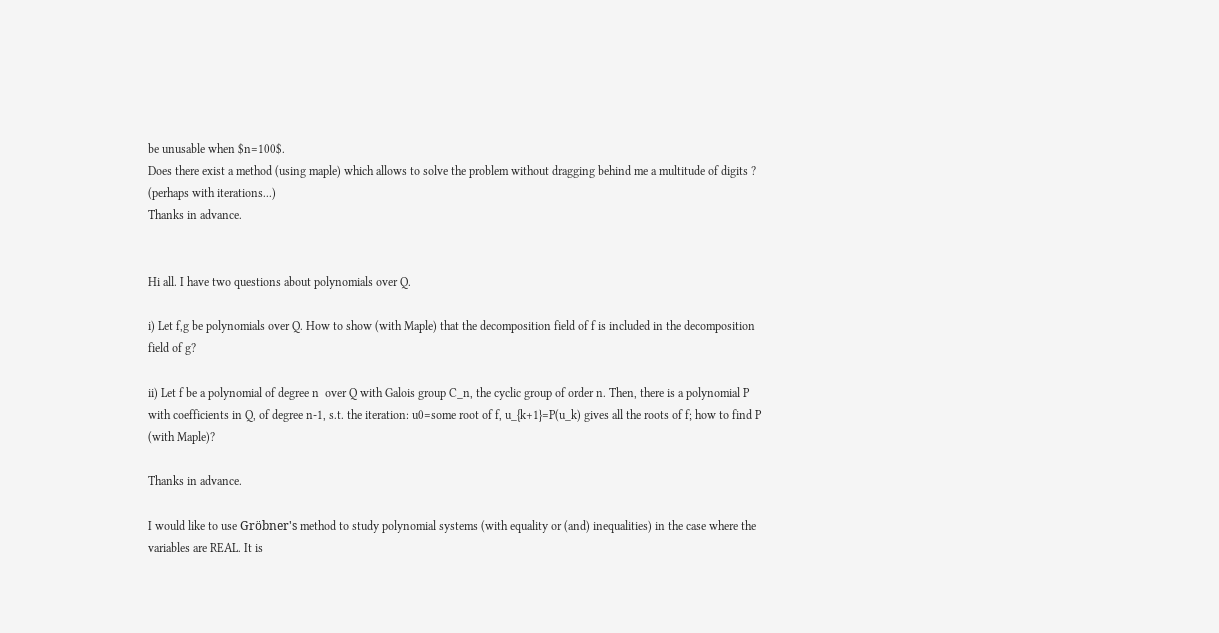be unusable when $n=100$.
Does there exist a method (using maple) which allows to solve the problem without dragging behind me a multitude of digits ? (perhaps with iterations...)
Thanks in advance.


Hi all. I have two questions about polynomials over Q.

i) Let f,g be polynomials over Q. How to show (with Maple) that the decomposition field of f is included in the decomposition field of g?

ii) Let f be a polynomial of degree n  over Q with Galois group C_n, the cyclic group of order n. Then, there is a polynomial P with coefficients in Q, of degree n-1, s.t. the iteration: u0=some root of f, u_{k+1}=P(u_k) gives all the roots of f; how to find P (with Maple)?

Thanks in advance.

I would like to use Gröbner's method to study polynomial systems (with equality or (and) inequalities) in the case where the variables are REAL. It is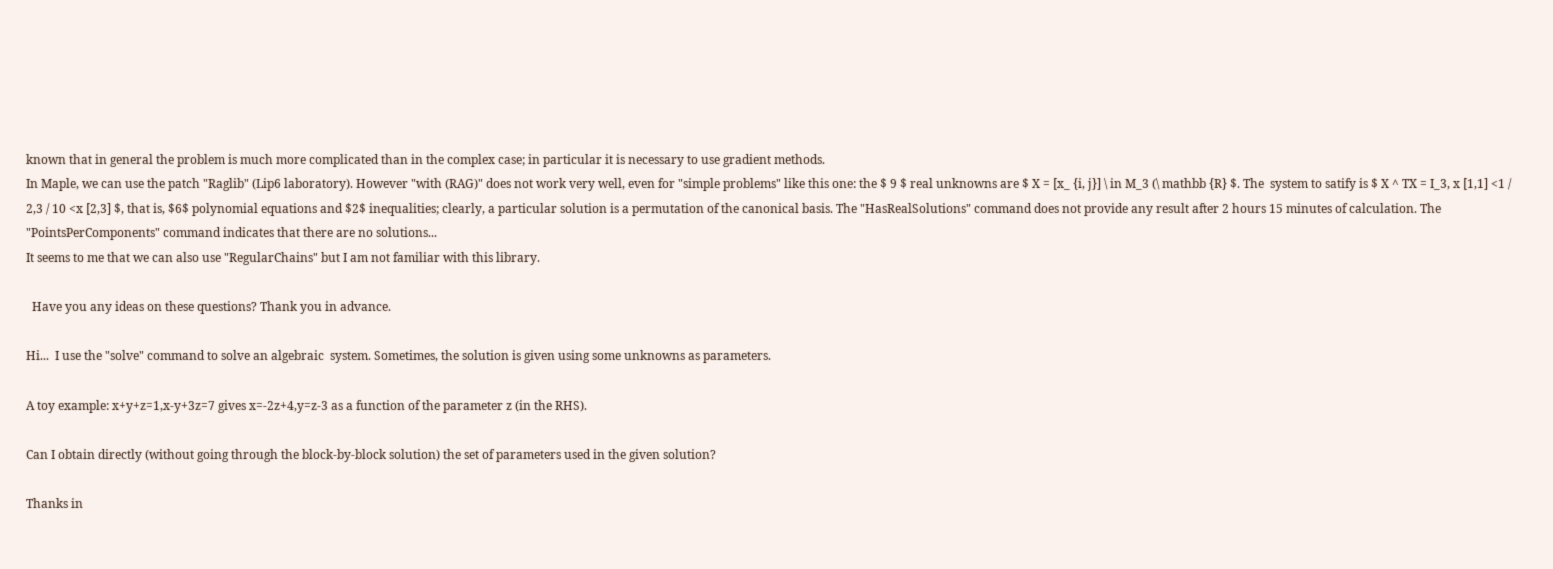known that in general the problem is much more complicated than in the complex case; in particular it is necessary to use gradient methods.
In Maple, we can use the patch "Raglib" (Lip6 laboratory). However "with (RAG)" does not work very well, even for "simple problems" like this one: the $ 9 $ real unknowns are $ X = [x_ {i, j}] \ in M_3 (\ mathbb {R} $. The  system to satify is $ X ^ TX = I_3, x [1,1] <1 / 2,3 / 10 <x [2,3] $, that is, $6$ polynomial equations and $2$ inequalities; clearly, a particular solution is a permutation of the canonical basis. The "HasRealSolutions" command does not provide any result after 2 hours 15 minutes of calculation. The "PointsPerComponents" command indicates that there are no solutions...
It seems to me that we can also use "RegularChains" but I am not familiar with this library.

  Have you any ideas on these questions? Thank you in advance.

Hi...  I use the "solve" command to solve an algebraic  system. Sometimes, the solution is given using some unknowns as parameters.

A toy example: x+y+z=1,x-y+3z=7 gives x=-2z+4,y=z-3 as a function of the parameter z (in the RHS).

Can I obtain directly (without going through the block-by-block solution) the set of parameters used in the given solution?

Thanks in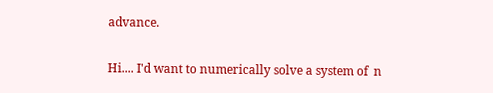advance.

Hi.... I'd want to numerically solve a system of  n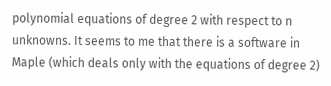polynomial equations of degree 2 with respect to n unknowns. It seems to me that there is a software in Maple (which deals only with the equations of degree 2)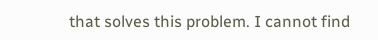that solves this problem. I cannot find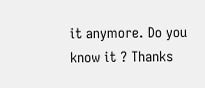it anymore. Do you know it ? Thanks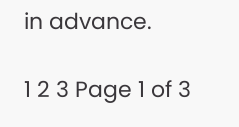in advance.

1 2 3 Page 1 of 3